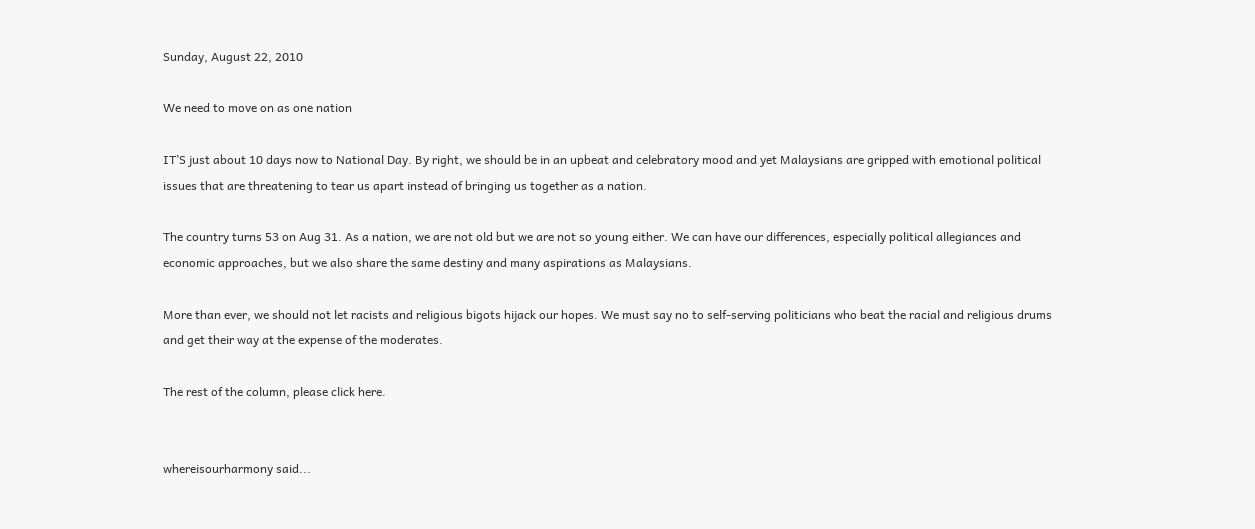Sunday, August 22, 2010

We need to move on as one nation

IT’S just about 10 days now to National Day. By right, we should be in an upbeat and celebratory mood and yet Malaysians are gripped with emotional political issues that are threatening to tear us apart instead of bringing us together as a nation.

The country turns 53 on Aug 31. As a nation, we are not old but we are not so young either. We can have our differences, especially political allegiances and economic approaches, but we also share the same destiny and many aspirations as Malaysians.

More than ever, we should not let racists and religious bigots hijack our hopes. We must say no to self-serving politicians who beat the racial and religious drums and get their way at the expense of the moderates.

The rest of the column, please click here.


whereisourharmony said...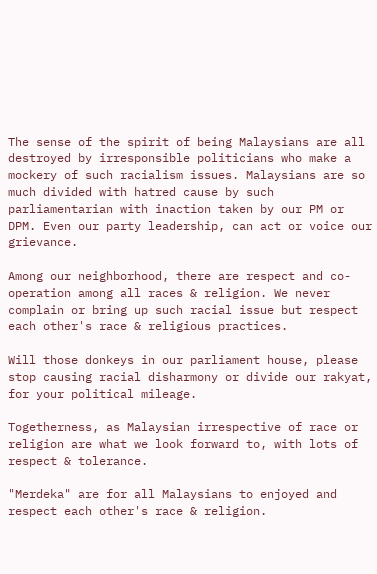The sense of the spirit of being Malaysians are all destroyed by irresponsible politicians who make a mockery of such racialism issues. Malaysians are so much divided with hatred cause by such parliamentarian with inaction taken by our PM or DPM. Even our party leadership, can act or voice our grievance.

Among our neighborhood, there are respect and co-operation among all races & religion. We never complain or bring up such racial issue but respect each other's race & religious practices.

Will those donkeys in our parliament house, please stop causing racial disharmony or divide our rakyat, for your political mileage.

Togetherness, as Malaysian irrespective of race or religion are what we look forward to, with lots of respect & tolerance.

"Merdeka" are for all Malaysians to enjoyed and respect each other's race & religion.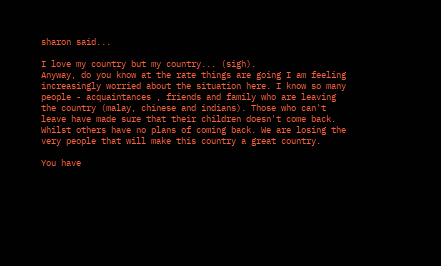sharon said...

I love my country but my country... (sigh).
Anyway, do you know at the rate things are going I am feeling increasingly worried about the situation here. I know so many people - acquaintances , friends and family who are leaving the country (malay, chinese and indians). Those who can't leave have made sure that their children doesn't come back. Whilst others have no plans of coming back. We are losing the very people that will make this country a great country.

You have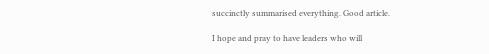succinctly summarised everything. Good article.

I hope and pray to have leaders who will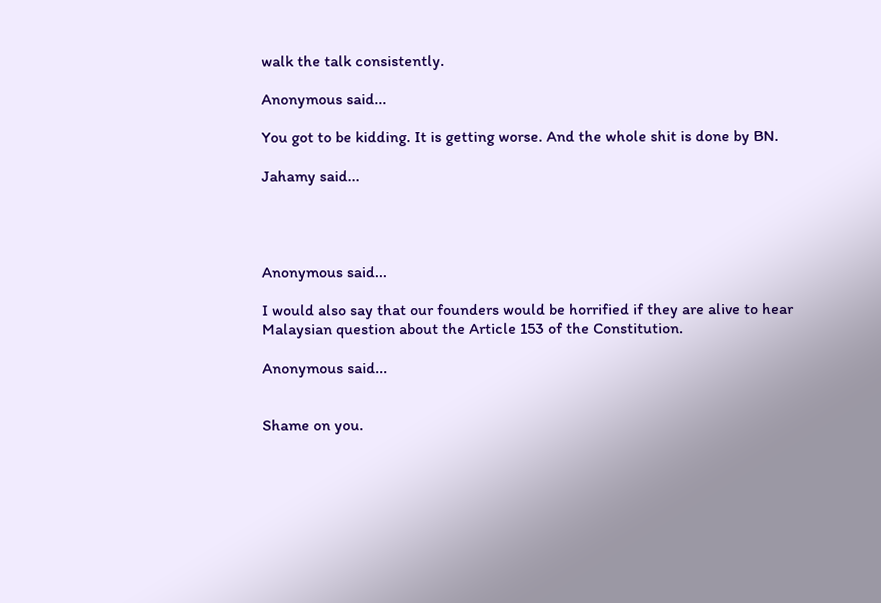walk the talk consistently.

Anonymous said...

You got to be kidding. It is getting worse. And the whole shit is done by BN.

Jahamy said...




Anonymous said...

I would also say that our founders would be horrified if they are alive to hear Malaysian question about the Article 153 of the Constitution.

Anonymous said...


Shame on you.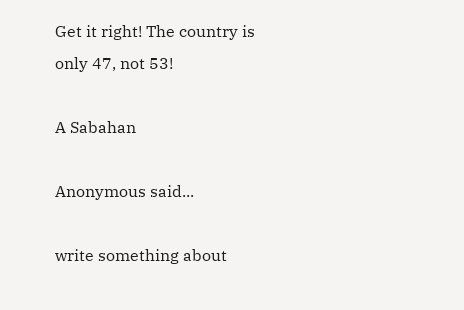Get it right! The country is only 47, not 53!

A Sabahan

Anonymous said...

write something about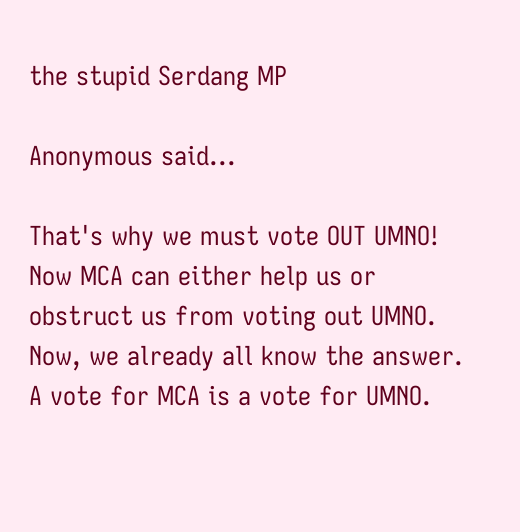the stupid Serdang MP

Anonymous said...

That's why we must vote OUT UMNO! Now MCA can either help us or obstruct us from voting out UMNO.
Now, we already all know the answer. A vote for MCA is a vote for UMNO.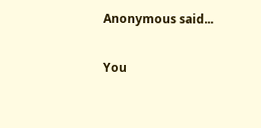Anonymous said...

You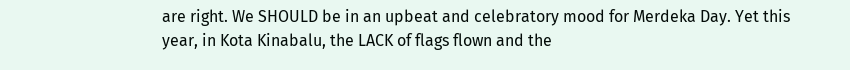are right. We SHOULD be in an upbeat and celebratory mood for Merdeka Day. Yet this year, in Kota Kinabalu, the LACK of flags flown and the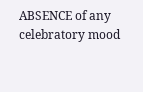ABSENCE of any celebratory mood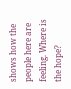shows how the people here are feeling. Where is the hope?